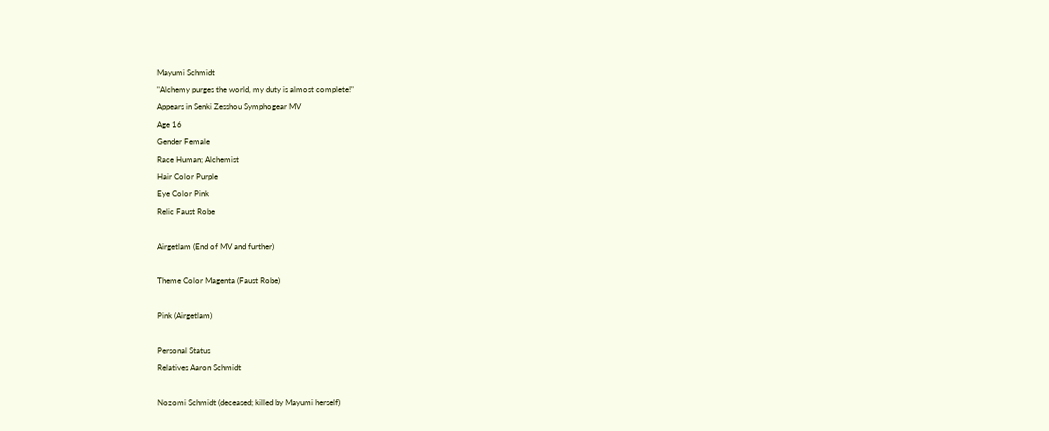Mayumi Schmidt
"Alchemy purges the world, my duty is almost complete!"
Appears in Senki Zesshou Symphogear MV
Age 16
Gender Female
Race Human; Alchemist
Hair Color Purple
Eye Color Pink
Relic Faust Robe

Airgetlam (End of MV and further)

Theme Color Magenta (Faust Robe)

Pink (Airgetlam)

Personal Status
Relatives Aaron Schmidt

Nozomi Schmidt (deceased; killed by Mayumi herself)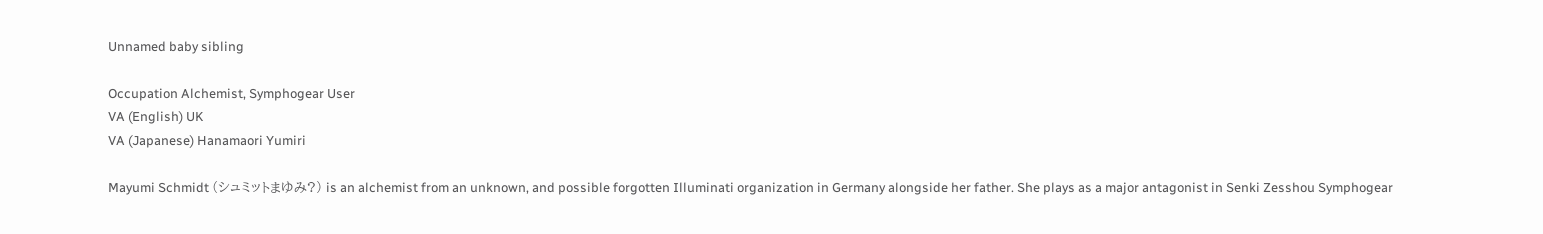Unnamed baby sibling

Occupation Alchemist, Symphogear User
VA (English) UK
VA (Japanese) Hanamaori Yumiri

Mayumi Schmidt (シュミットまゆみ?) is an alchemist from an unknown, and possible forgotten Illuminati organization in Germany alongside her father. She plays as a major antagonist in Senki Zesshou Symphogear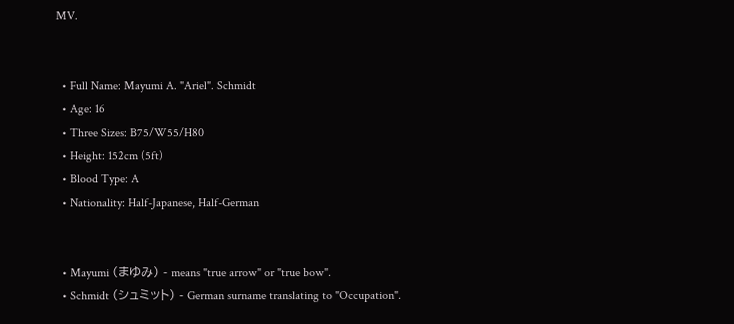MV.


  • Full Name: Mayumi A. "Ariel". Schmidt
  • Age: 16
  • Three Sizes: B75/W55/H80
  • Height: 152cm (5ft)
  • Blood Type: A
  • Nationality: Half-Japanese, Half-German


  • Mayumi (まゆみ) - means "true arrow" or "true bow".
  • Schmidt (シュミット) - German surname translating to "Occupation".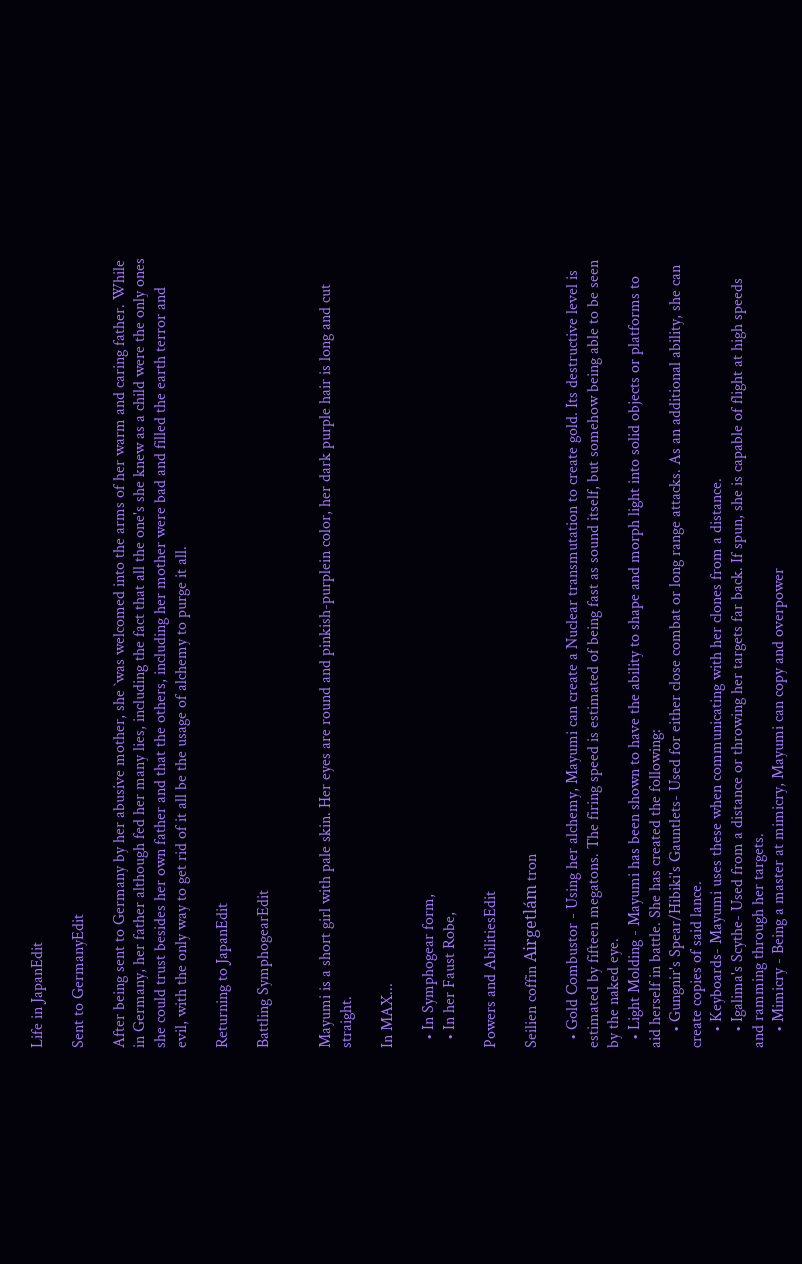Life in JapanEdit

Sent to GermanyEdit

After being sent to Germany by her abusive mother, she `was welcomed into the arms of her warm and caring father. While in Germany, her father although fed her many lies, including the fact that all the one's she knew as a child were the only ones she could trust besides her own father and that the others, including her mother were bad and filled the earth terror and evil, with the only way to get rid of it all be the usage of alchemy to purge it all.

Returning to JapanEdit

Battling SymphogearEdit


Mayumi is a short girl with pale skin. Her eyes are round and pinkish-purplein color, her dark purple hair is long and cut straight.

In MAX...

  • In Symphogear form,
  • In her Faust Robe,

Powers and AbilitiesEdit

Seilien coffin Airgetlám tron

  • Gold Combustor - Using her alchemy, Mayumi can create a Nuclear transmutation to create gold. Its destructive level is estimated by fifteen megatons. The firing speed is estimated of being fast as sound itself, but somehow being able to be seen by the naked eye.
  • Light Molding - Mayumi has been shown to have the ability to shape and morph light into solid objects or platforms to aid herself in battle. She has created the following:
    • Gungnir's Spear/Hibiki's Gauntlets- Used for either close combat or long range attacks. As an additional ability, she can create copies of said lance.
    • Keyboards- Mayumi uses these when communicating with her clones from a distance.
    • Igalima's Scythe- Used from a distance or throwing her targets far back. If spun, she is capable of flight at high speeds and ramming through her targets.
    • Mimicry - Being a master at mimicry, Mayumi can copy and overpower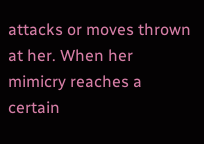attacks or moves thrown at her. When her mimicry reaches a certain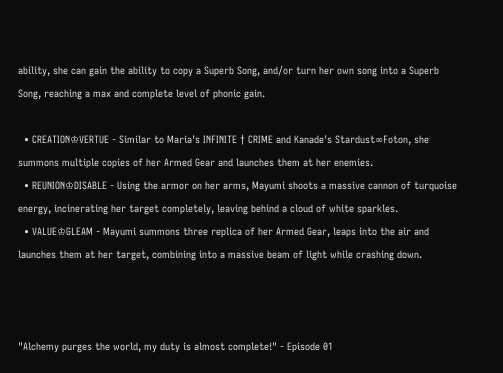ability, she can gain the ability to copy a Superb Song, and/or turn her own song into a Superb Song, reaching a max and complete level of phonic gain.

  • CREATION♔VERTUE - Similar to Maria's INFINITE † CRIME and Kanade's Stardust∞Foton, she summons multiple copies of her Armed Gear and launches them at her enemies.
  • REUNION♔DISABLE - Using the armor on her arms, Mayumi shoots a massive cannon of turquoise energy, incinerating her target completely, leaving behind a cloud of white sparkles.
  • VALUE♔GLEAM - Mayumi summons three replica of her Armed Gear, leaps into the air and launches them at her target, combining into a massive beam of light while crashing down.



"Alchemy purges the world, my duty is almost complete!" - Episode 01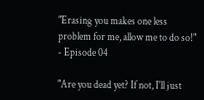"Erasing you makes one less problem for me, allow me to do so!" - Episode 04

"Are you dead yet? If not, I'll just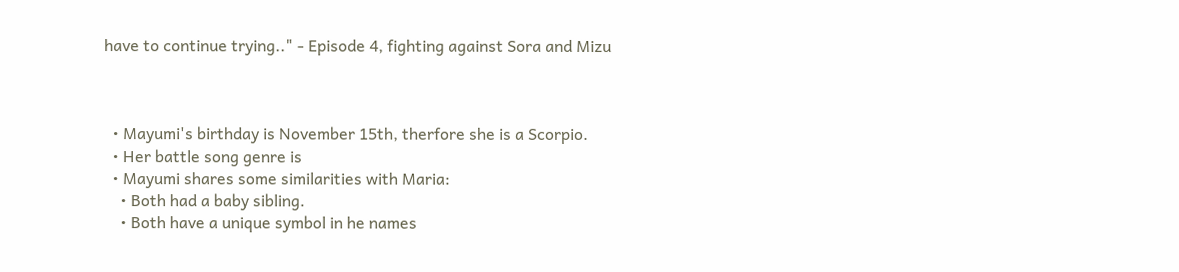have to continue trying.." - Episode 4, fighting against Sora and Mizu



  • Mayumi's birthday is November 15th, therfore she is a Scorpio.
  • Her battle song genre is
  • Mayumi shares some similarities with Maria:
    • Both had a baby sibling.
    • Both have a unique symbol in he names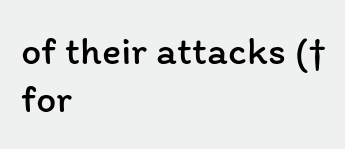of their attacks († for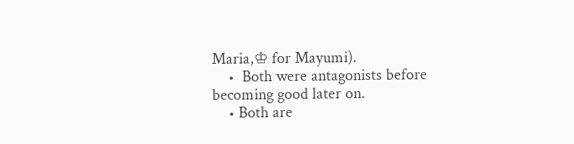Maria,♔ for Mayumi).
    •  Both were antagonists before becoming good later on.
    • Both are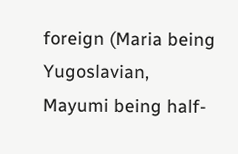foreign (Maria being Yugoslavian, Mayumi being half-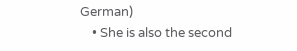German)
    • She is also the second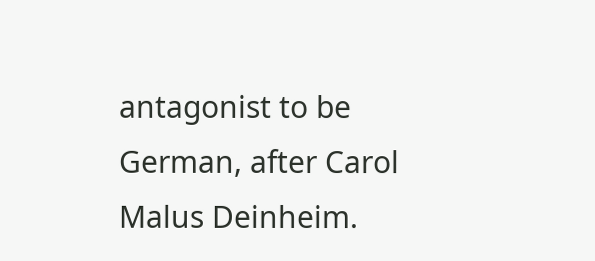antagonist to be German, after Carol Malus Deinheim.